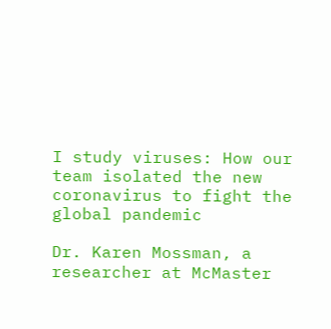I study viruses: How our team isolated the new coronavirus to fight the global pandemic

Dr. Karen Mossman, a researcher at McMaster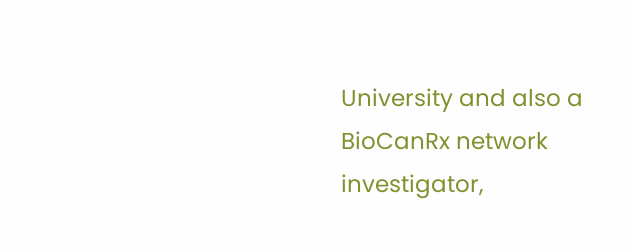University and also a BioCanRx network investigator,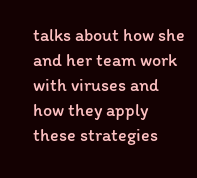talks about how she and her team work with viruses and how they apply these strategies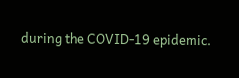during the COVID-19 epidemic.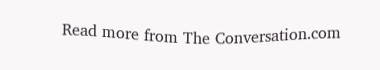Read more from The Conversation.com